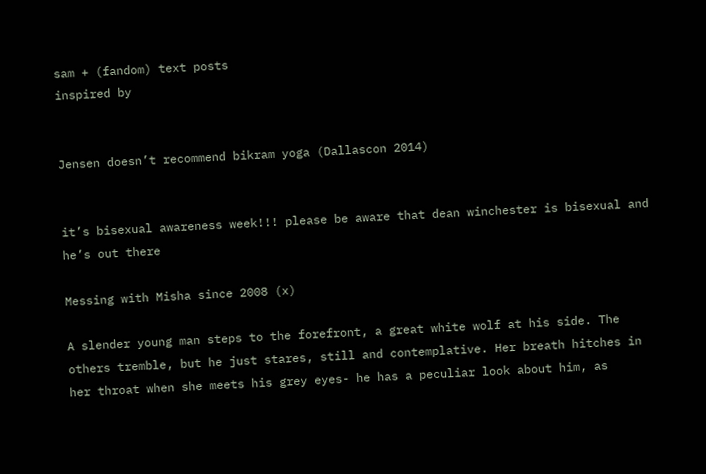sam + (fandom) text posts
inspired by


Jensen doesn’t recommend bikram yoga (Dallascon 2014)


it’s bisexual awareness week!!! please be aware that dean winchester is bisexual and he’s out there

Messing with Misha since 2008 (x)

A slender young man steps to the forefront, a great white wolf at his side. The others tremble, but he just stares, still and contemplative. Her breath hitches in her throat when she meets his grey eyes- he has a peculiar look about him, as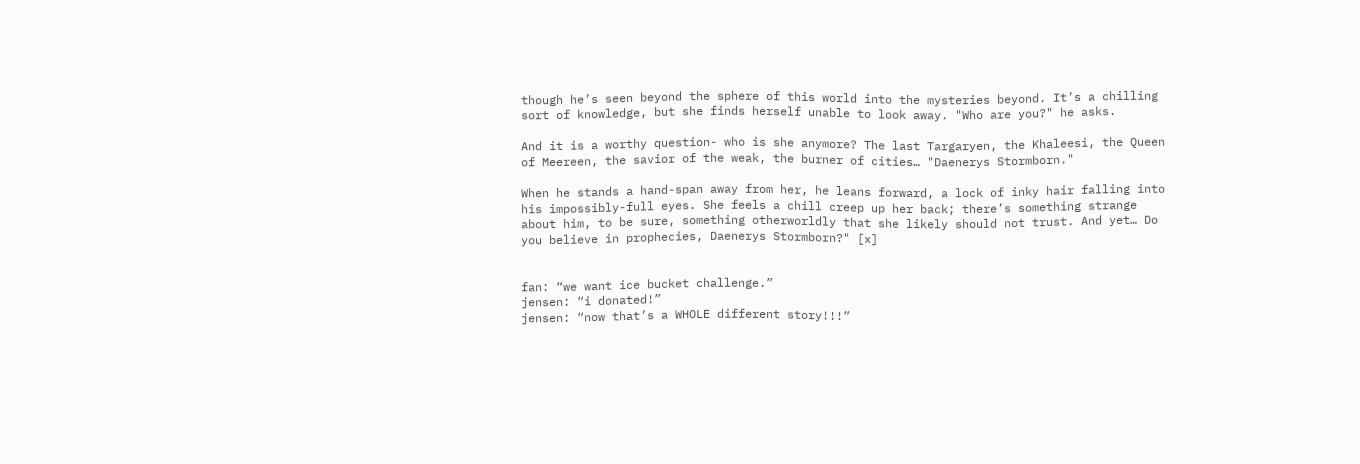though he’s seen beyond the sphere of this world into the mysteries beyond. It’s a chilling sort of knowledge, but she finds herself unable to look away. "Who are you?" he asks.

And it is a worthy question- who is she anymore? The last Targaryen, the Khaleesi, the Queen of Meereen, the savior of the weak, the burner of cities… "Daenerys Stormborn."

When he stands a hand-span away from her, he leans forward, a lock of inky hair falling into his impossibly-full eyes. She feels a chill creep up her back; there’s something strange about him, to be sure, something otherworldly that she likely should not trust. And yet… Do you believe in prophecies, Daenerys Stormborn?" [x]


fan: “we want ice bucket challenge.”
jensen: “i donated!”
jensen: “now that’s a WHOLE different story!!!”